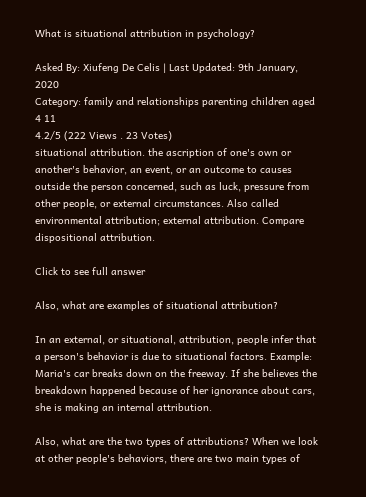What is situational attribution in psychology?

Asked By: Xiufeng De Celis | Last Updated: 9th January, 2020
Category: family and relationships parenting children aged 4 11
4.2/5 (222 Views . 23 Votes)
situational attribution. the ascription of one's own or another's behavior, an event, or an outcome to causes outside the person concerned, such as luck, pressure from other people, or external circumstances. Also called environmental attribution; external attribution. Compare dispositional attribution.

Click to see full answer

Also, what are examples of situational attribution?

In an external, or situational, attribution, people infer that a person's behavior is due to situational factors. Example: Maria's car breaks down on the freeway. If she believes the breakdown happened because of her ignorance about cars, she is making an internal attribution.

Also, what are the two types of attributions? When we look at other people's behaviors, there are two main types of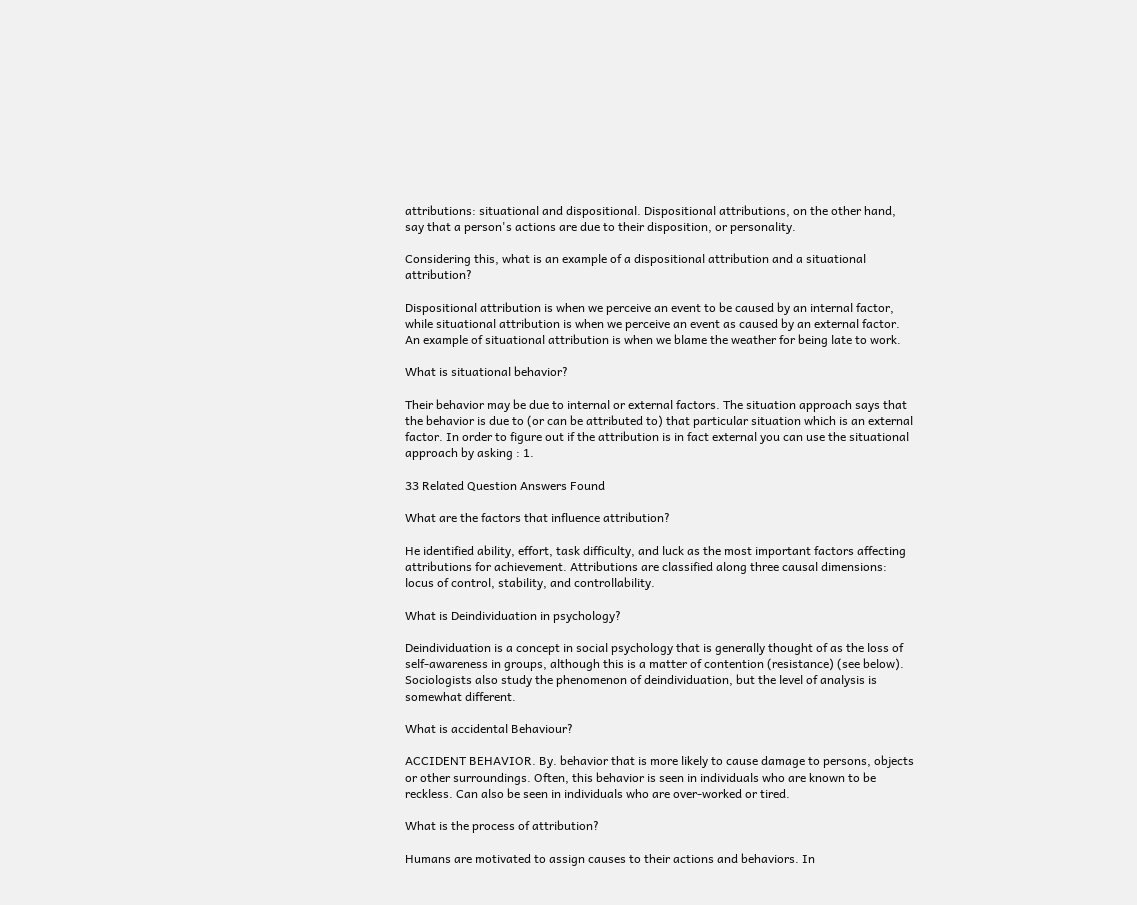attributions: situational and dispositional. Dispositional attributions, on the other hand, say that a person's actions are due to their disposition, or personality.

Considering this, what is an example of a dispositional attribution and a situational attribution?

Dispositional attribution is when we perceive an event to be caused by an internal factor, while situational attribution is when we perceive an event as caused by an external factor. An example of situational attribution is when we blame the weather for being late to work.

What is situational behavior?

Their behavior may be due to internal or external factors. The situation approach says that the behavior is due to (or can be attributed to) that particular situation which is an external factor. In order to figure out if the attribution is in fact external you can use the situational approach by asking : 1.

33 Related Question Answers Found

What are the factors that influence attribution?

He identified ability, effort, task difficulty, and luck as the most important factors affecting attributions for achievement. Attributions are classified along three causal dimensions: locus of control, stability, and controllability.

What is Deindividuation in psychology?

Deindividuation is a concept in social psychology that is generally thought of as the loss of self-awareness in groups, although this is a matter of contention (resistance) (see below). Sociologists also study the phenomenon of deindividuation, but the level of analysis is somewhat different.

What is accidental Behaviour?

ACCIDENT BEHAVIOR. By. behavior that is more likely to cause damage to persons, objects or other surroundings. Often, this behavior is seen in individuals who are known to be reckless. Can also be seen in individuals who are over-worked or tired.

What is the process of attribution?

Humans are motivated to assign causes to their actions and behaviors. In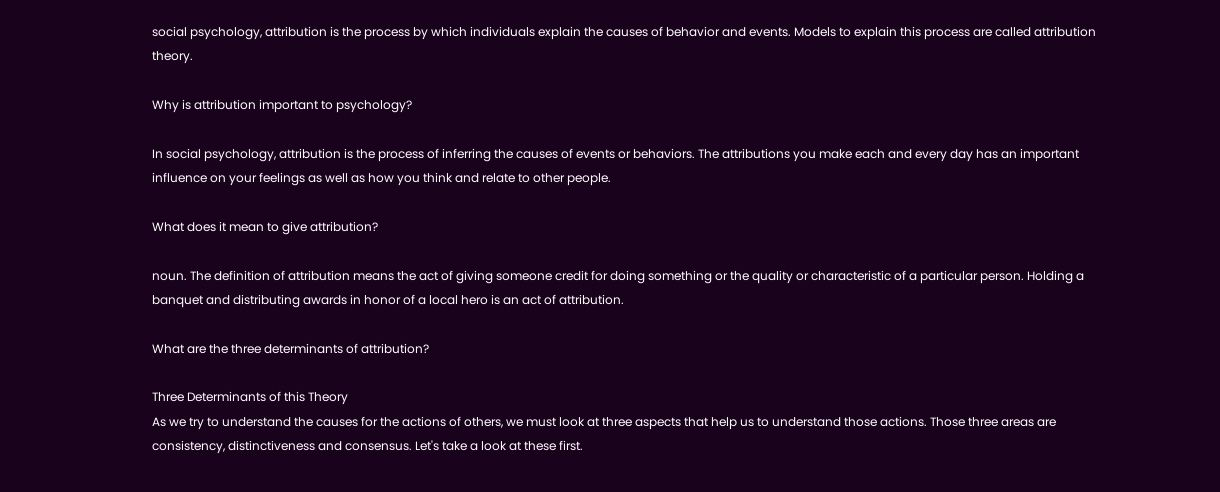social psychology, attribution is the process by which individuals explain the causes of behavior and events. Models to explain this process are called attribution theory.

Why is attribution important to psychology?

In social psychology, attribution is the process of inferring the causes of events or behaviors. The attributions you make each and every day has an important influence on your feelings as well as how you think and relate to other people.

What does it mean to give attribution?

noun. The definition of attribution means the act of giving someone credit for doing something or the quality or characteristic of a particular person. Holding a banquet and distributing awards in honor of a local hero is an act of attribution.

What are the three determinants of attribution?

Three Determinants of this Theory
As we try to understand the causes for the actions of others, we must look at three aspects that help us to understand those actions. Those three areas are consistency, distinctiveness and consensus. Let's take a look at these first.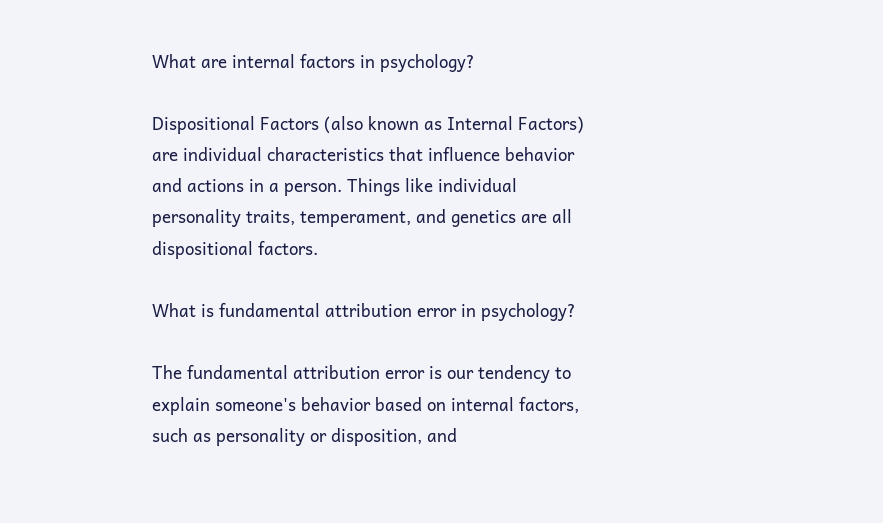What are internal factors in psychology?

Dispositional Factors (also known as Internal Factors) are individual characteristics that influence behavior and actions in a person. Things like individual personality traits, temperament, and genetics are all dispositional factors.

What is fundamental attribution error in psychology?

The fundamental attribution error is our tendency to explain someone's behavior based on internal factors, such as personality or disposition, and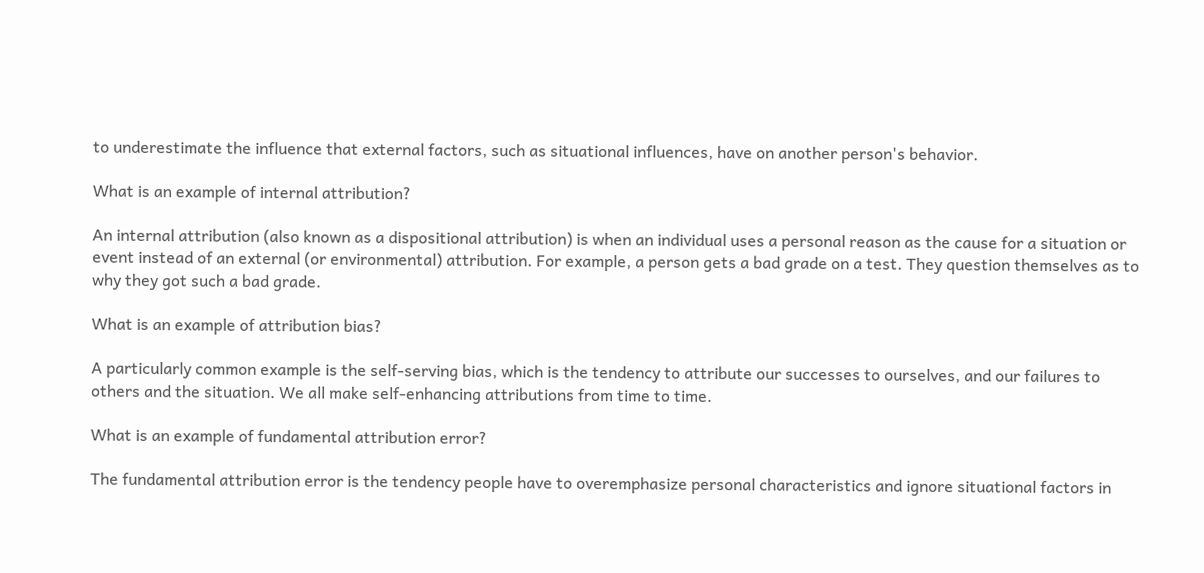to underestimate the influence that external factors, such as situational influences, have on another person's behavior.

What is an example of internal attribution?

An internal attribution (also known as a dispositional attribution) is when an individual uses a personal reason as the cause for a situation or event instead of an external (or environmental) attribution. For example, a person gets a bad grade on a test. They question themselves as to why they got such a bad grade.

What is an example of attribution bias?

A particularly common example is the self-serving bias, which is the tendency to attribute our successes to ourselves, and our failures to others and the situation. We all make self-enhancing attributions from time to time.

What is an example of fundamental attribution error?

The fundamental attribution error is the tendency people have to overemphasize personal characteristics and ignore situational factors in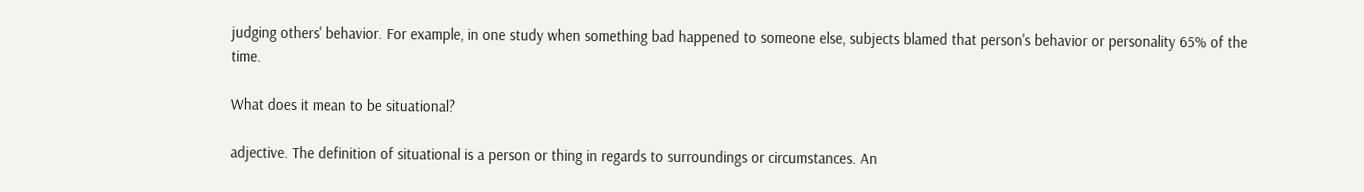judging others' behavior. For example, in one study when something bad happened to someone else, subjects blamed that person's behavior or personality 65% of the time.

What does it mean to be situational?

adjective. The definition of situational is a person or thing in regards to surroundings or circumstances. An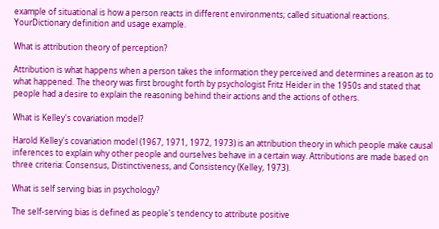example of situational is how a person reacts in different environments; called situational reactions. YourDictionary definition and usage example.

What is attribution theory of perception?

Attribution is what happens when a person takes the information they perceived and determines a reason as to what happened. The theory was first brought forth by psychologist Fritz Heider in the 1950s and stated that people had a desire to explain the reasoning behind their actions and the actions of others.

What is Kelley's covariation model?

Harold Kelley's covariation model (1967, 1971, 1972, 1973) is an attribution theory in which people make causal inferences to explain why other people and ourselves behave in a certain way. Attributions are made based on three criteria: Consensus, Distinctiveness, and Consistency (Kelley, 1973).

What is self serving bias in psychology?

The self-serving bias is defined as people's tendency to attribute positive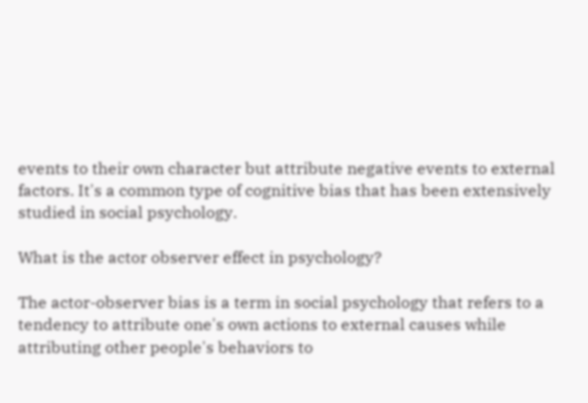events to their own character but attribute negative events to external factors. It's a common type of cognitive bias that has been extensively studied in social psychology.

What is the actor observer effect in psychology?

The actor-observer bias is a term in social psychology that refers to a tendency to attribute one's own actions to external causes while attributing other people's behaviors to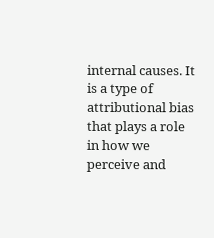internal causes. It is a type of attributional bias that plays a role in how we perceive and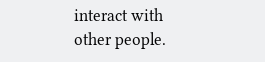interact with other people.